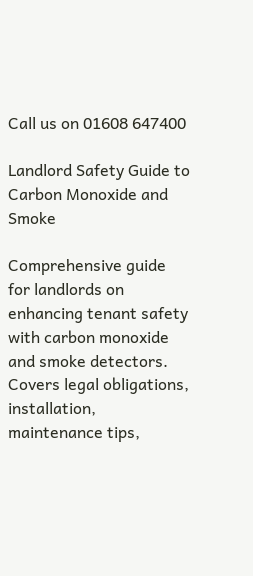Call us on 01608 647400

Landlord Safety Guide to Carbon Monoxide and Smoke

Comprehensive guide for landlords on enhancing tenant safety with carbon monoxide and smoke detectors. Covers legal obligations, installation, maintenance tips,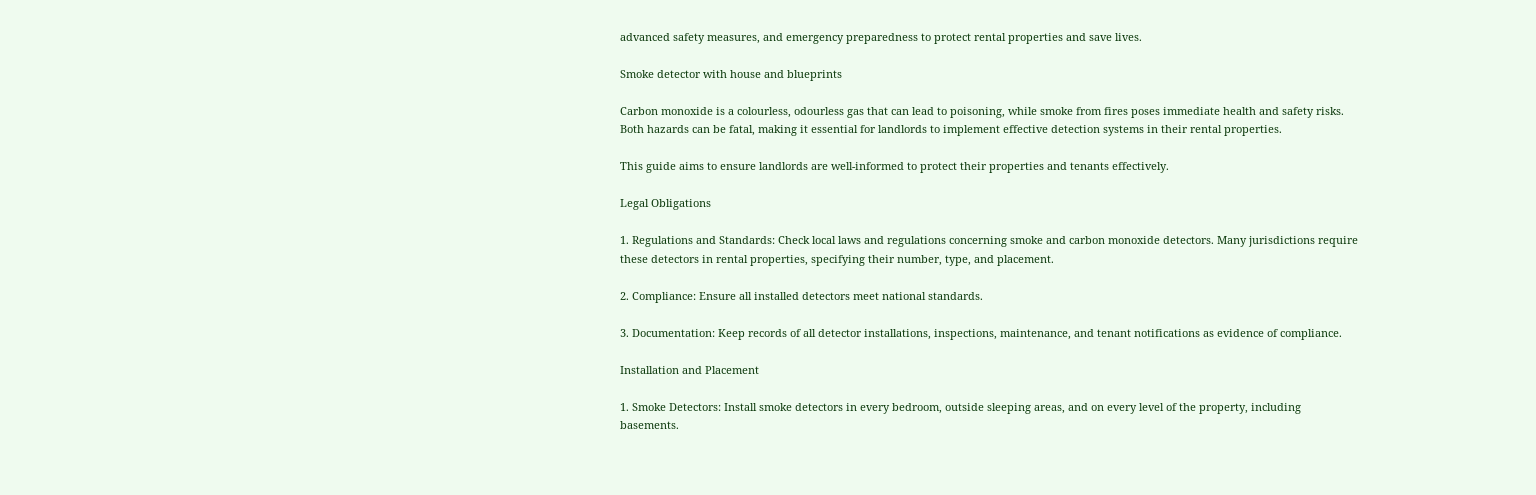advanced safety measures, and emergency preparedness to protect rental properties and save lives.

Smoke detector with house and blueprints

Carbon monoxide is a colourless, odourless gas that can lead to poisoning, while smoke from fires poses immediate health and safety risks. Both hazards can be fatal, making it essential for landlords to implement effective detection systems in their rental properties.

This guide aims to ensure landlords are well-informed to protect their properties and tenants effectively.

Legal Obligations

1. Regulations and Standards: Check local laws and regulations concerning smoke and carbon monoxide detectors. Many jurisdictions require these detectors in rental properties, specifying their number, type, and placement.

2. Compliance: Ensure all installed detectors meet national standards.

3. Documentation: Keep records of all detector installations, inspections, maintenance, and tenant notifications as evidence of compliance.

Installation and Placement

1. Smoke Detectors: Install smoke detectors in every bedroom, outside sleeping areas, and on every level of the property, including basements.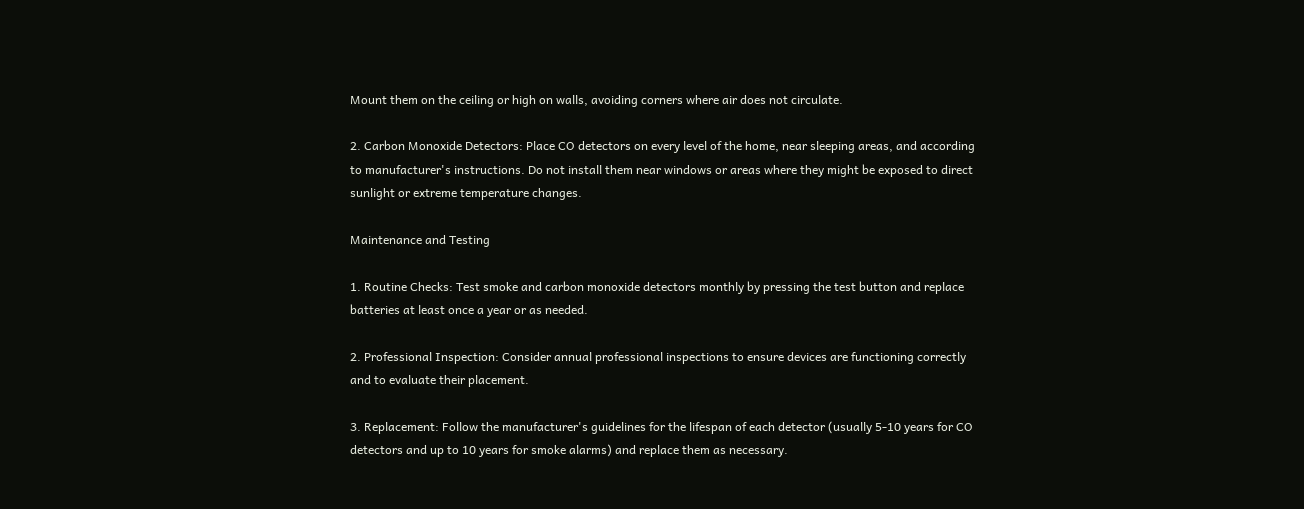Mount them on the ceiling or high on walls, avoiding corners where air does not circulate.

2. Carbon Monoxide Detectors: Place CO detectors on every level of the home, near sleeping areas, and according to manufacturer's instructions. Do not install them near windows or areas where they might be exposed to direct sunlight or extreme temperature changes.

Maintenance and Testing

1. Routine Checks: Test smoke and carbon monoxide detectors monthly by pressing the test button and replace batteries at least once a year or as needed.

2. Professional Inspection: Consider annual professional inspections to ensure devices are functioning correctly and to evaluate their placement.

3. Replacement: Follow the manufacturer's guidelines for the lifespan of each detector (usually 5-10 years for CO detectors and up to 10 years for smoke alarms) and replace them as necessary.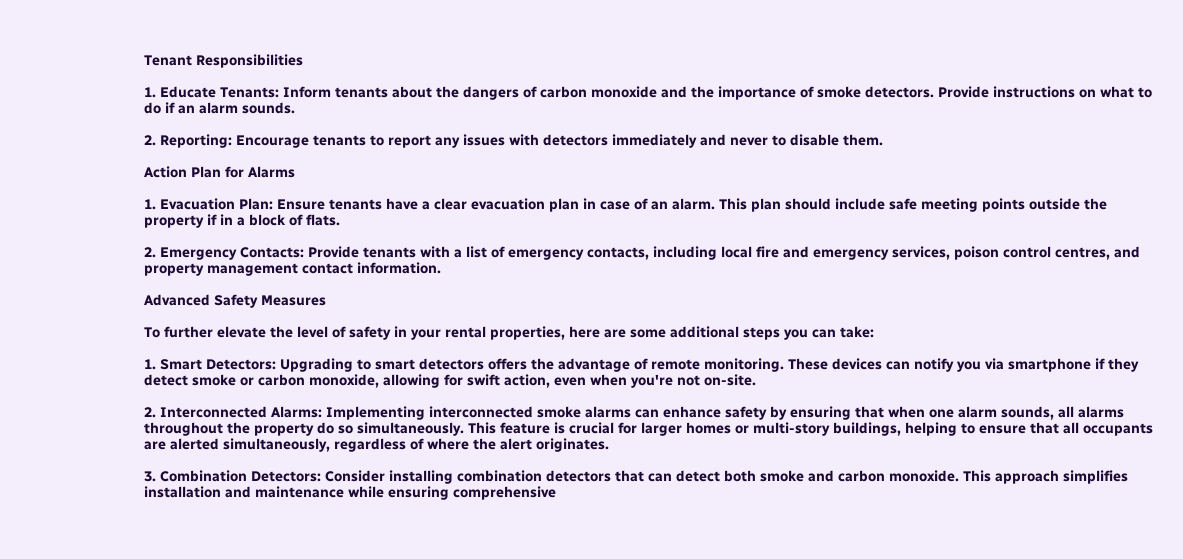Tenant Responsibilities

1. Educate Tenants: Inform tenants about the dangers of carbon monoxide and the importance of smoke detectors. Provide instructions on what to do if an alarm sounds.

2. Reporting: Encourage tenants to report any issues with detectors immediately and never to disable them.

Action Plan for Alarms

1. Evacuation Plan: Ensure tenants have a clear evacuation plan in case of an alarm. This plan should include safe meeting points outside the property if in a block of flats.

2. Emergency Contacts: Provide tenants with a list of emergency contacts, including local fire and emergency services, poison control centres, and property management contact information.

Advanced Safety Measures

To further elevate the level of safety in your rental properties, here are some additional steps you can take:

1. Smart Detectors: Upgrading to smart detectors offers the advantage of remote monitoring. These devices can notify you via smartphone if they detect smoke or carbon monoxide, allowing for swift action, even when you're not on-site.

2. Interconnected Alarms: Implementing interconnected smoke alarms can enhance safety by ensuring that when one alarm sounds, all alarms throughout the property do so simultaneously. This feature is crucial for larger homes or multi-story buildings, helping to ensure that all occupants are alerted simultaneously, regardless of where the alert originates.

3. Combination Detectors: Consider installing combination detectors that can detect both smoke and carbon monoxide. This approach simplifies installation and maintenance while ensuring comprehensive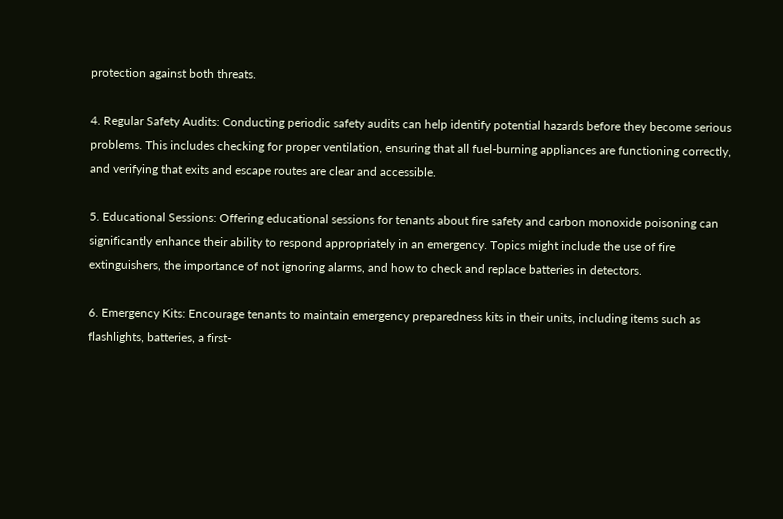protection against both threats.

4. Regular Safety Audits: Conducting periodic safety audits can help identify potential hazards before they become serious problems. This includes checking for proper ventilation, ensuring that all fuel-burning appliances are functioning correctly, and verifying that exits and escape routes are clear and accessible.

5. Educational Sessions: Offering educational sessions for tenants about fire safety and carbon monoxide poisoning can significantly enhance their ability to respond appropriately in an emergency. Topics might include the use of fire extinguishers, the importance of not ignoring alarms, and how to check and replace batteries in detectors.

6. Emergency Kits: Encourage tenants to maintain emergency preparedness kits in their units, including items such as flashlights, batteries, a first-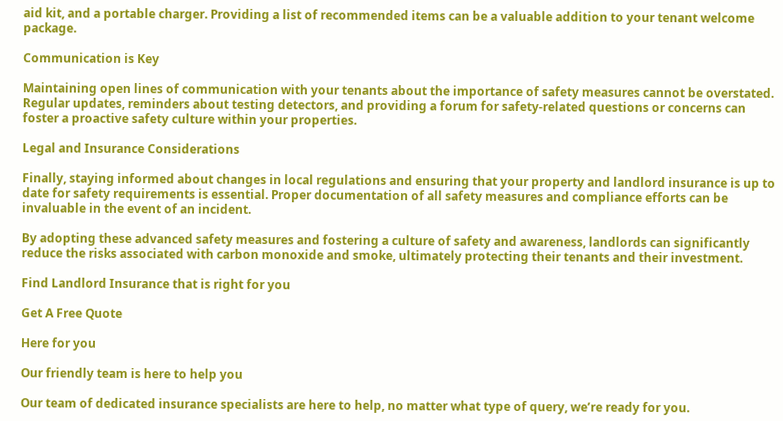aid kit, and a portable charger. Providing a list of recommended items can be a valuable addition to your tenant welcome package.

Communication is Key

Maintaining open lines of communication with your tenants about the importance of safety measures cannot be overstated. Regular updates, reminders about testing detectors, and providing a forum for safety-related questions or concerns can foster a proactive safety culture within your properties.

Legal and Insurance Considerations

Finally, staying informed about changes in local regulations and ensuring that your property and landlord insurance is up to date for safety requirements is essential. Proper documentation of all safety measures and compliance efforts can be invaluable in the event of an incident.

By adopting these advanced safety measures and fostering a culture of safety and awareness, landlords can significantly reduce the risks associated with carbon monoxide and smoke, ultimately protecting their tenants and their investment.

Find Landlord Insurance that is right for you

Get A Free Quote

Here for you

Our friendly team is here to help you

Our team of dedicated insurance specialists are here to help, no matter what type of query, we’re ready for you.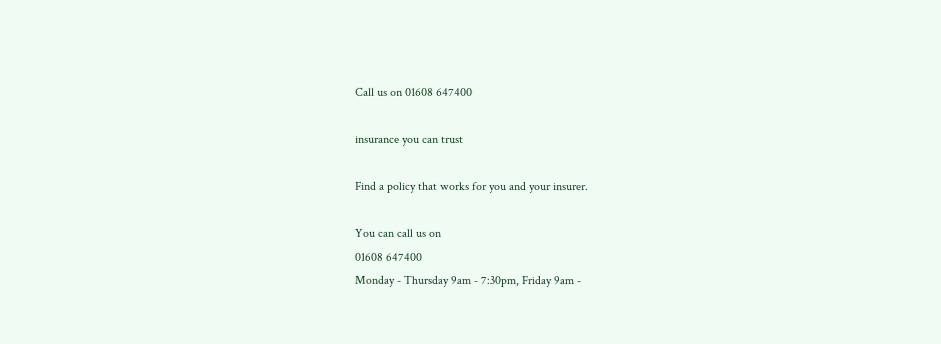Call us on 01608 647400

insurance you can trust

Find a policy that works for you and your insurer.

You can call us on
01608 647400
Monday - Thursday 9am - 7:30pm, Friday 9am -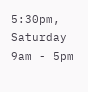5:30pm,
Saturday 9am - 5pm